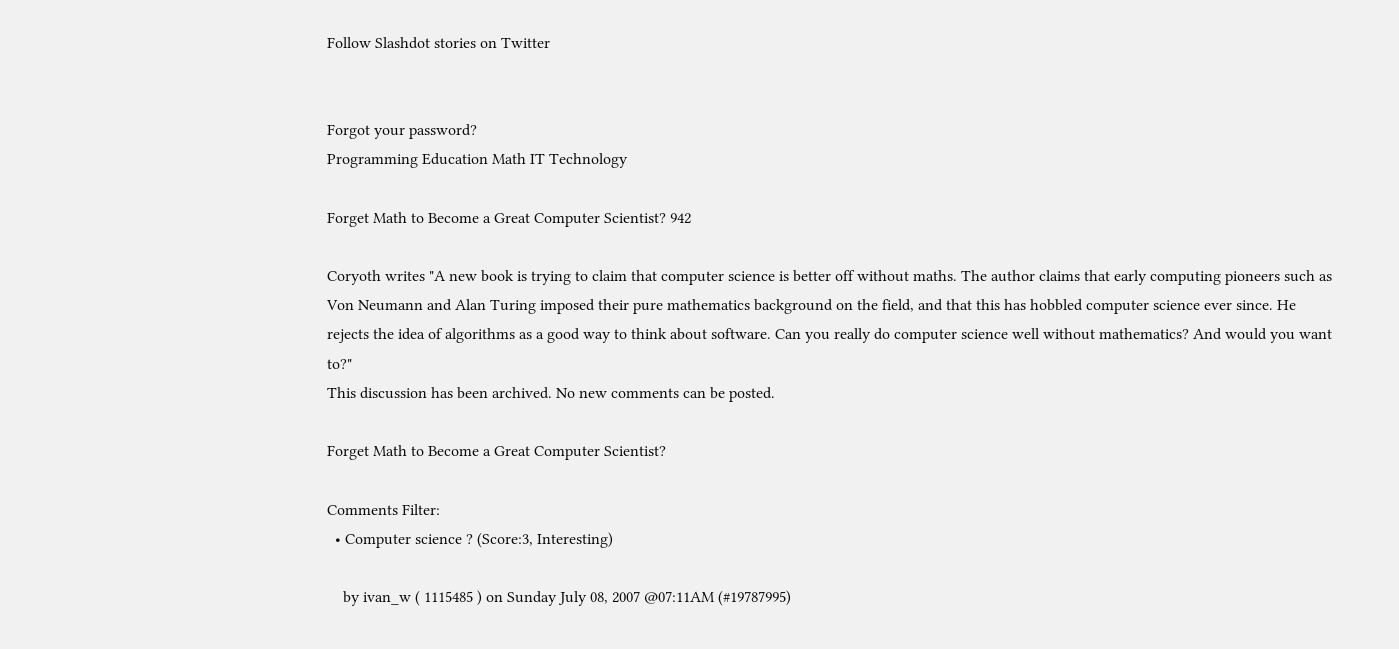Follow Slashdot stories on Twitter


Forgot your password?
Programming Education Math IT Technology

Forget Math to Become a Great Computer Scientist? 942

Coryoth writes "A new book is trying to claim that computer science is better off without maths. The author claims that early computing pioneers such as Von Neumann and Alan Turing imposed their pure mathematics background on the field, and that this has hobbled computer science ever since. He rejects the idea of algorithms as a good way to think about software. Can you really do computer science well without mathematics? And would you want to?"
This discussion has been archived. No new comments can be posted.

Forget Math to Become a Great Computer Scientist?

Comments Filter:
  • Computer science ? (Score:3, Interesting)

    by ivan_w ( 1115485 ) on Sunday July 08, 2007 @07:11AM (#19787995)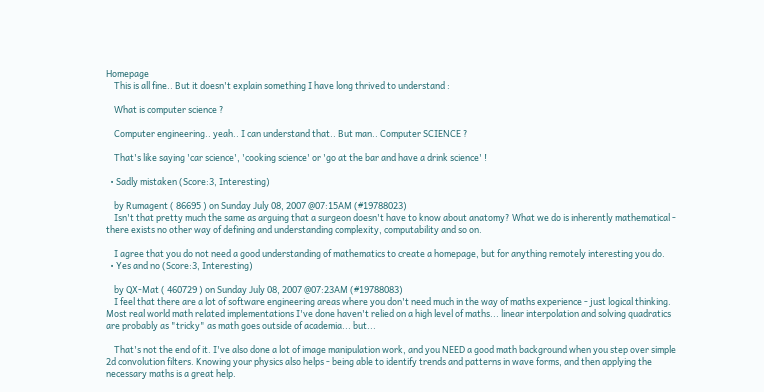Homepage
    This is all fine.. But it doesn't explain something I have long thrived to understand :

    What is computer science ?

    Computer engineering.. yeah.. I can understand that.. But man.. Computer SCIENCE ?

    That's like saying 'car science', 'cooking science' or 'go at the bar and have a drink science' !

  • Sadly mistaken (Score:3, Interesting)

    by Rumagent ( 86695 ) on Sunday July 08, 2007 @07:15AM (#19788023)
    Isn't that pretty much the same as arguing that a surgeon doesn't have to know about anatomy? What we do is inherently mathematical - there exists no other way of defining and understanding complexity, computability and so on.

    I agree that you do not need a good understanding of mathematics to create a homepage, but for anything remotely interesting you do.
  • Yes and no (Score:3, Interesting)

    by QX-Mat ( 460729 ) on Sunday July 08, 2007 @07:23AM (#19788083)
    I feel that there are a lot of software engineering areas where you don't need much in the way of maths experience - just logical thinking. Most real world math related implementations I've done haven't relied on a high level of maths... linear interpolation and solving quadratics are probably as "tricky" as math goes outside of academia... but...

    That's not the end of it. I've also done a lot of image manipulation work, and you NEED a good math background when you step over simple 2d convolution filters. Knowing your physics also helps - being able to identify trends and patterns in wave forms, and then applying the necessary maths is a great help.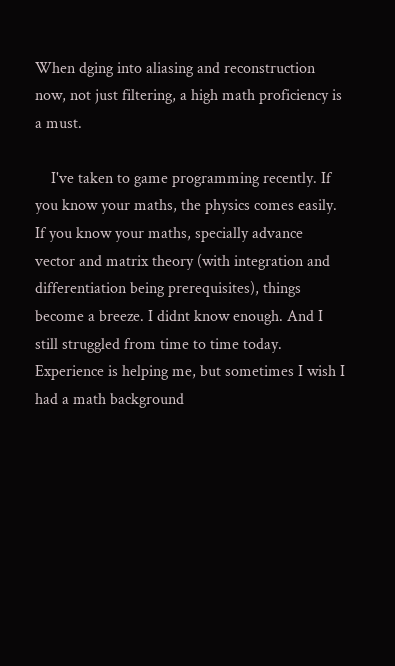When dging into aliasing and reconstruction now, not just filtering, a high math proficiency is a must.

    I've taken to game programming recently. If you know your maths, the physics comes easily. If you know your maths, specially advance vector and matrix theory (with integration and differentiation being prerequisites), things become a breeze. I didnt know enough. And I still struggled from time to time today. Experience is helping me, but sometimes I wish I had a math background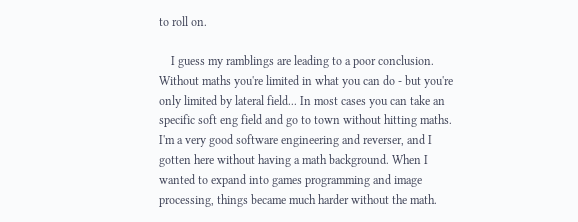to roll on.

    I guess my ramblings are leading to a poor conclusion. Without maths you're limited in what you can do - but you're only limited by lateral field... In most cases you can take an specific soft eng field and go to town without hitting maths. I'm a very good software engineering and reverser, and I gotten here without having a math background. When I wanted to expand into games programming and image processing, things became much harder without the math.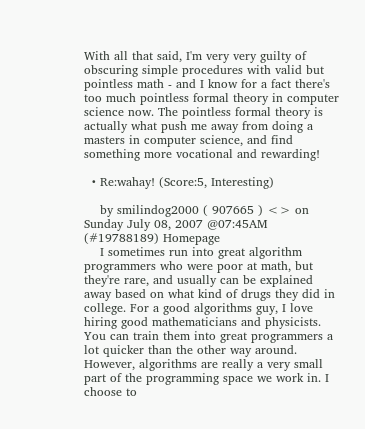With all that said, I'm very very guilty of obscuring simple procedures with valid but pointless math - and I know for a fact there's too much pointless formal theory in computer science now. The pointless formal theory is actually what push me away from doing a masters in computer science, and find something more vocational and rewarding!

  • Re:wahay! (Score:5, Interesting)

    by smilindog2000 ( 907665 ) <> on Sunday July 08, 2007 @07:45AM (#19788189) Homepage
    I sometimes run into great algorithm programmers who were poor at math, but they're rare, and usually can be explained away based on what kind of drugs they did in college. For a good algorithms guy, I love hiring good mathematicians and physicists. You can train them into great programmers a lot quicker than the other way around. However, algorithms are really a very small part of the programming space we work in. I choose to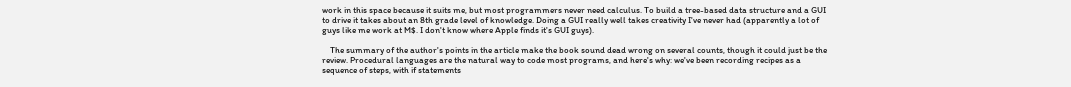work in this space because it suits me, but most programmers never need calculus. To build a tree-based data structure and a GUI to drive it takes about an 8th grade level of knowledge. Doing a GUI really well takes creativity I've never had (apparently a lot of guys like me work at M$. I don't know where Apple finds it's GUI guys).

    The summary of the author's points in the article make the book sound dead wrong on several counts, though it could just be the review. Procedural languages are the natural way to code most programs, and here's why: we've been recording recipes as a sequence of steps, with if statements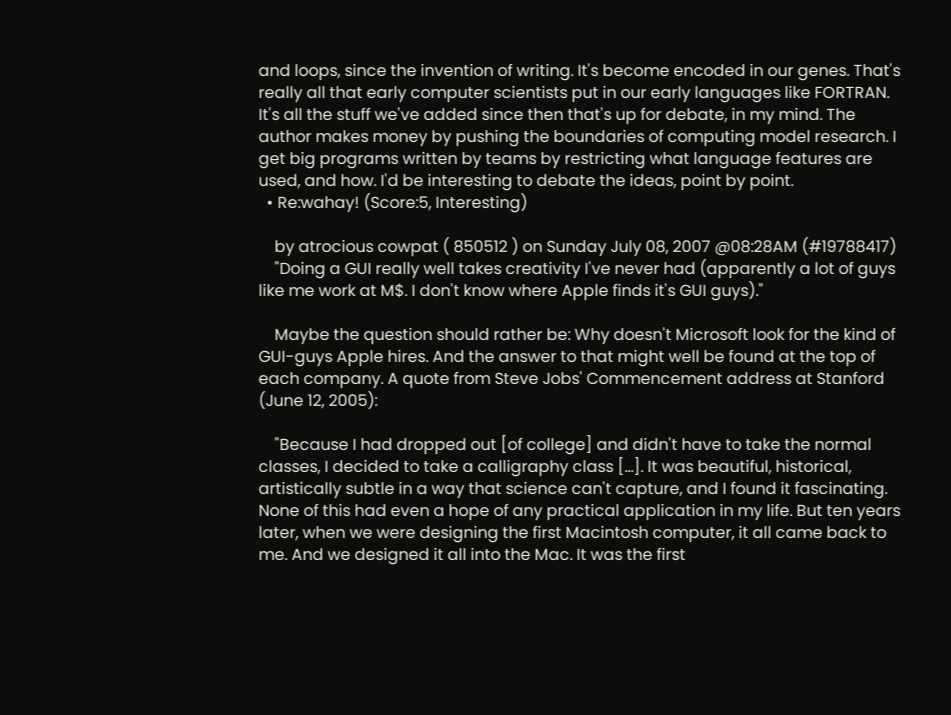and loops, since the invention of writing. It's become encoded in our genes. That's really all that early computer scientists put in our early languages like FORTRAN. It's all the stuff we've added since then that's up for debate, in my mind. The author makes money by pushing the boundaries of computing model research. I get big programs written by teams by restricting what language features are used, and how. I'd be interesting to debate the ideas, point by point.
  • Re:wahay! (Score:5, Interesting)

    by atrocious cowpat ( 850512 ) on Sunday July 08, 2007 @08:28AM (#19788417)
    "Doing a GUI really well takes creativity I've never had (apparently a lot of guys like me work at M$. I don't know where Apple finds it's GUI guys)."

    Maybe the question should rather be: Why doesn't Microsoft look for the kind of GUI-guys Apple hires. And the answer to that might well be found at the top of each company. A quote from Steve Jobs' Commencement address at Stanford (June 12, 2005):

    "Because I had dropped out [of college] and didn't have to take the normal classes, I decided to take a calligraphy class [...]. It was beautiful, historical, artistically subtle in a way that science can't capture, and I found it fascinating. None of this had even a hope of any practical application in my life. But ten years later, when we were designing the first Macintosh computer, it all came back to me. And we designed it all into the Mac. It was the first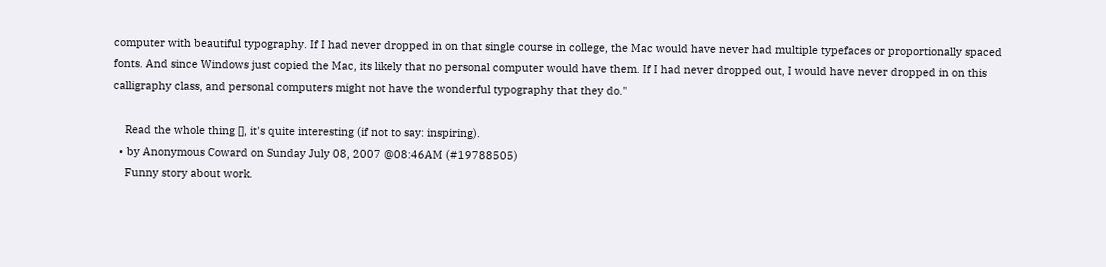computer with beautiful typography. If I had never dropped in on that single course in college, the Mac would have never had multiple typefaces or proportionally spaced fonts. And since Windows just copied the Mac, its likely that no personal computer would have them. If I had never dropped out, I would have never dropped in on this calligraphy class, and personal computers might not have the wonderful typography that they do."

    Read the whole thing [], it's quite interesting (if not to say: inspiring).
  • by Anonymous Coward on Sunday July 08, 2007 @08:46AM (#19788505)
    Funny story about work.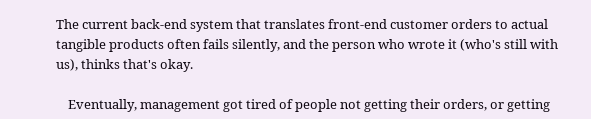The current back-end system that translates front-end customer orders to actual tangible products often fails silently, and the person who wrote it (who's still with us), thinks that's okay.

    Eventually, management got tired of people not getting their orders, or getting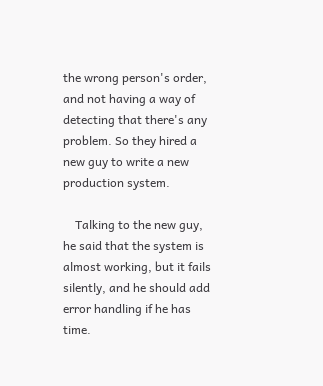the wrong person's order, and not having a way of detecting that there's any problem. So they hired a new guy to write a new production system.

    Talking to the new guy, he said that the system is almost working, but it fails silently, and he should add error handling if he has time.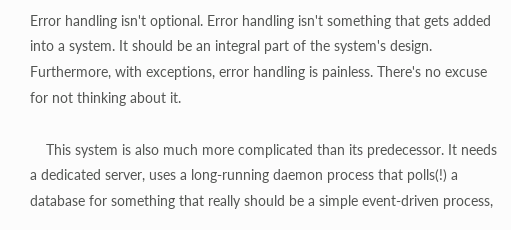Error handling isn't optional. Error handling isn't something that gets added into a system. It should be an integral part of the system's design. Furthermore, with exceptions, error handling is painless. There's no excuse for not thinking about it.

    This system is also much more complicated than its predecessor. It needs a dedicated server, uses a long-running daemon process that polls(!) a database for something that really should be a simple event-driven process,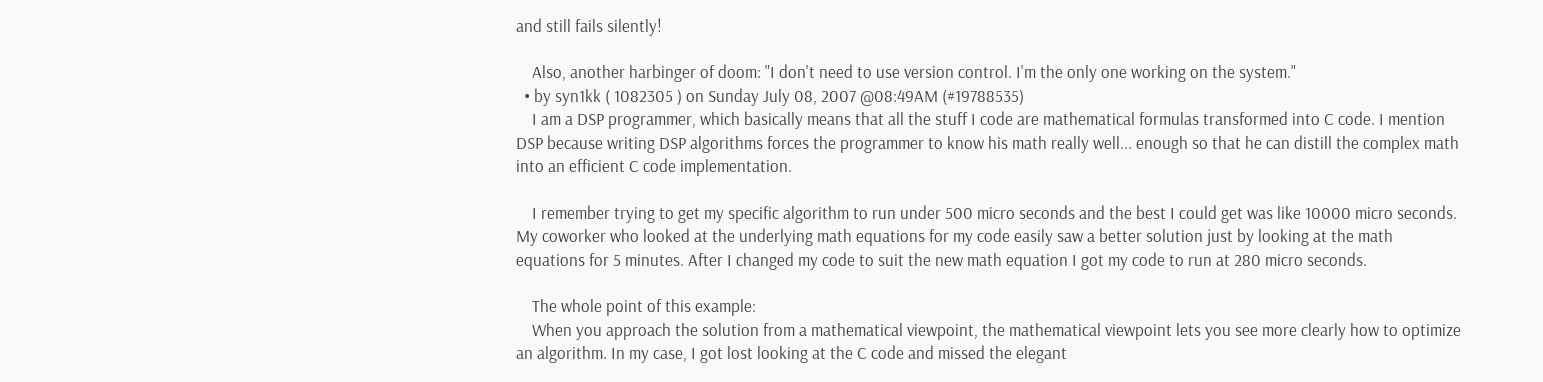and still fails silently!

    Also, another harbinger of doom: "I don't need to use version control. I'm the only one working on the system."
  • by syn1kk ( 1082305 ) on Sunday July 08, 2007 @08:49AM (#19788535)
    I am a DSP programmer, which basically means that all the stuff I code are mathematical formulas transformed into C code. I mention DSP because writing DSP algorithms forces the programmer to know his math really well... enough so that he can distill the complex math into an efficient C code implementation.

    I remember trying to get my specific algorithm to run under 500 micro seconds and the best I could get was like 10000 micro seconds. My coworker who looked at the underlying math equations for my code easily saw a better solution just by looking at the math equations for 5 minutes. After I changed my code to suit the new math equation I got my code to run at 280 micro seconds.

    The whole point of this example:
    When you approach the solution from a mathematical viewpoint, the mathematical viewpoint lets you see more clearly how to optimize an algorithm. In my case, I got lost looking at the C code and missed the elegant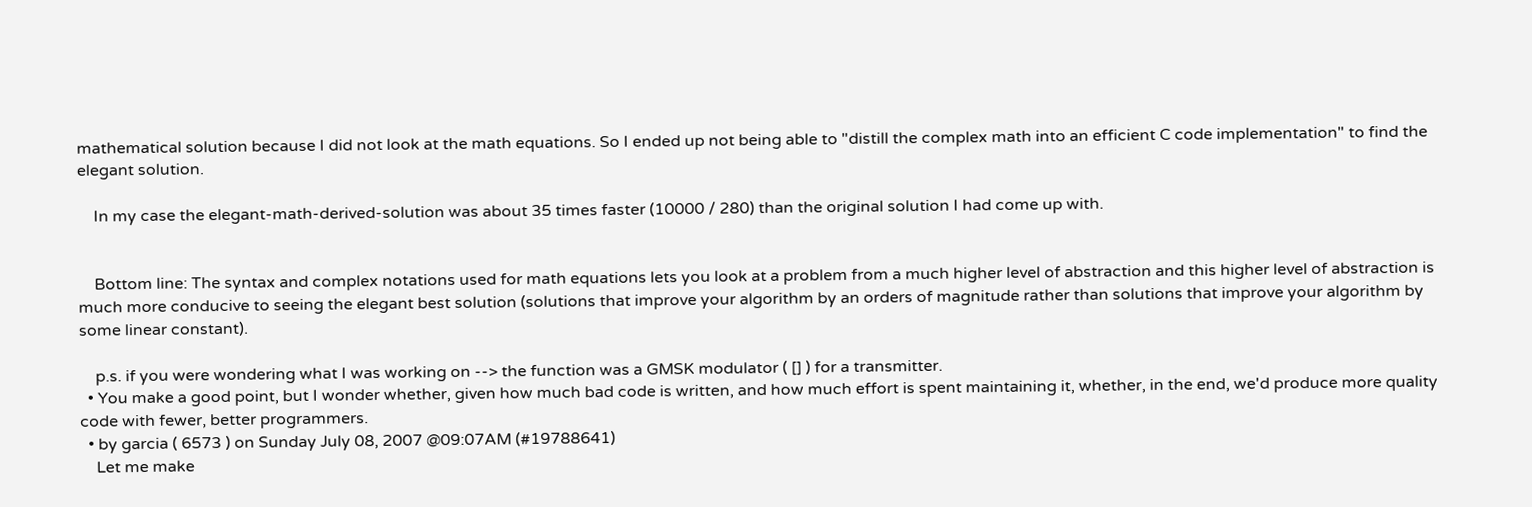mathematical solution because I did not look at the math equations. So I ended up not being able to "distill the complex math into an efficient C code implementation" to find the elegant solution.

    In my case the elegant-math-derived-solution was about 35 times faster (10000 / 280) than the original solution I had come up with.


    Bottom line: The syntax and complex notations used for math equations lets you look at a problem from a much higher level of abstraction and this higher level of abstraction is much more conducive to seeing the elegant best solution (solutions that improve your algorithm by an orders of magnitude rather than solutions that improve your algorithm by some linear constant).

    p.s. if you were wondering what I was working on --> the function was a GMSK modulator ( [] ) for a transmitter.
  • You make a good point, but I wonder whether, given how much bad code is written, and how much effort is spent maintaining it, whether, in the end, we'd produce more quality code with fewer, better programmers.
  • by garcia ( 6573 ) on Sunday July 08, 2007 @09:07AM (#19788641)
    Let me make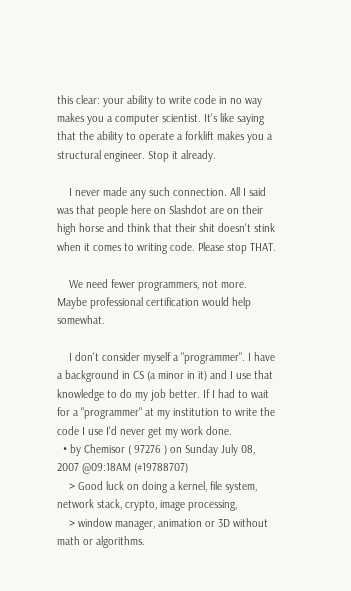this clear: your ability to write code in no way makes you a computer scientist. It's like saying that the ability to operate a forklift makes you a structural engineer. Stop it already.

    I never made any such connection. All I said was that people here on Slashdot are on their high horse and think that their shit doesn't stink when it comes to writing code. Please stop THAT.

    We need fewer programmers, not more. Maybe professional certification would help somewhat.

    I don't consider myself a "programmer". I have a background in CS (a minor in it) and I use that knowledge to do my job better. If I had to wait for a "programmer" at my institution to write the code I use I'd never get my work done.
  • by Chemisor ( 97276 ) on Sunday July 08, 2007 @09:18AM (#19788707)
    > Good luck on doing a kernel, file system, network stack, crypto, image processing,
    > window manager, animation or 3D without math or algorithms.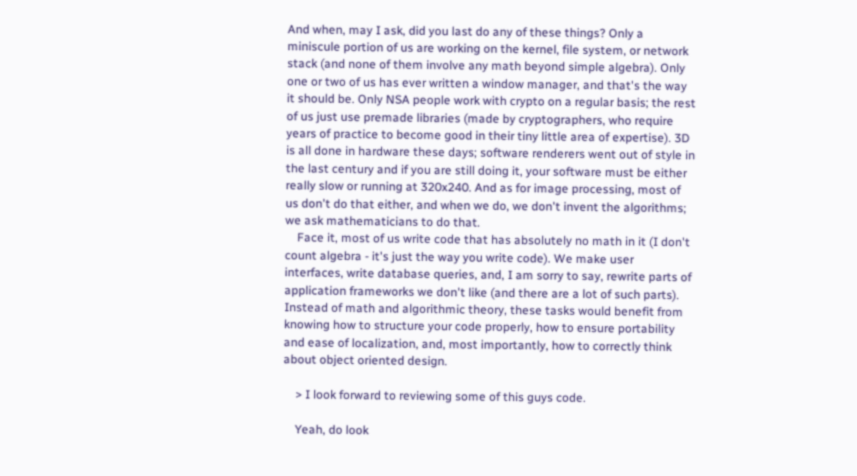And when, may I ask, did you last do any of these things? Only a miniscule portion of us are working on the kernel, file system, or network stack (and none of them involve any math beyond simple algebra). Only one or two of us has ever written a window manager, and that's the way it should be. Only NSA people work with crypto on a regular basis; the rest of us just use premade libraries (made by cryptographers, who require years of practice to become good in their tiny little area of expertise). 3D is all done in hardware these days; software renderers went out of style in the last century and if you are still doing it, your software must be either really slow or running at 320x240. And as for image processing, most of us don't do that either, and when we do, we don't invent the algorithms; we ask mathematicians to do that.
    Face it, most of us write code that has absolutely no math in it (I don't count algebra - it's just the way you write code). We make user interfaces, write database queries, and, I am sorry to say, rewrite parts of application frameworks we don't like (and there are a lot of such parts). Instead of math and algorithmic theory, these tasks would benefit from knowing how to structure your code properly, how to ensure portability and ease of localization, and, most importantly, how to correctly think about object oriented design.

    > I look forward to reviewing some of this guys code.

    Yeah, do look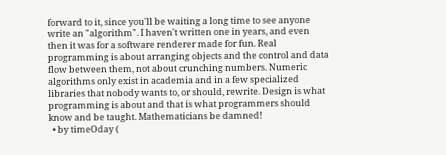forward to it, since you'll be waiting a long time to see anyone write an "algorithm". I haven't written one in years, and even then it was for a software renderer made for fun. Real programming is about arranging objects and the control and data flow between them, not about crunching numbers. Numeric algorithms only exist in academia and in a few specialized libraries that nobody wants to, or should, rewrite. Design is what programming is about and that is what programmers should know and be taught. Mathematicians be damned!
  • by timeOday (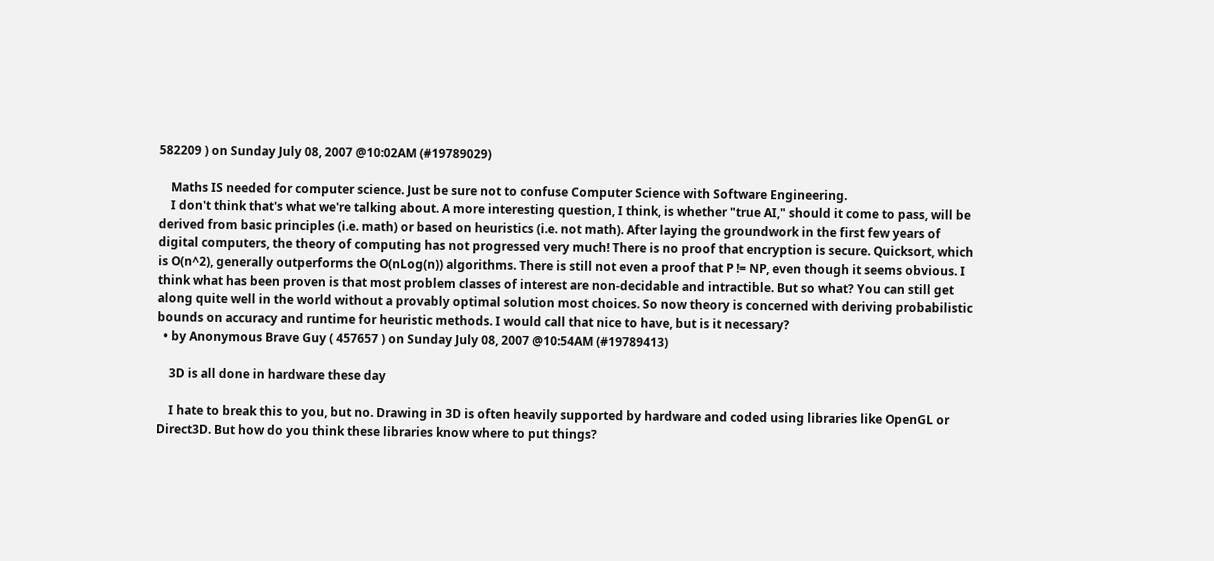582209 ) on Sunday July 08, 2007 @10:02AM (#19789029)

    Maths IS needed for computer science. Just be sure not to confuse Computer Science with Software Engineering.
    I don't think that's what we're talking about. A more interesting question, I think, is whether "true AI," should it come to pass, will be derived from basic principles (i.e. math) or based on heuristics (i.e. not math). After laying the groundwork in the first few years of digital computers, the theory of computing has not progressed very much! There is no proof that encryption is secure. Quicksort, which is O(n^2), generally outperforms the O(nLog(n)) algorithms. There is still not even a proof that P != NP, even though it seems obvious. I think what has been proven is that most problem classes of interest are non-decidable and intractible. But so what? You can still get along quite well in the world without a provably optimal solution most choices. So now theory is concerned with deriving probabilistic bounds on accuracy and runtime for heuristic methods. I would call that nice to have, but is it necessary?
  • by Anonymous Brave Guy ( 457657 ) on Sunday July 08, 2007 @10:54AM (#19789413)

    3D is all done in hardware these day

    I hate to break this to you, but no. Drawing in 3D is often heavily supported by hardware and coded using libraries like OpenGL or Direct3D. But how do you think these libraries know where to put things?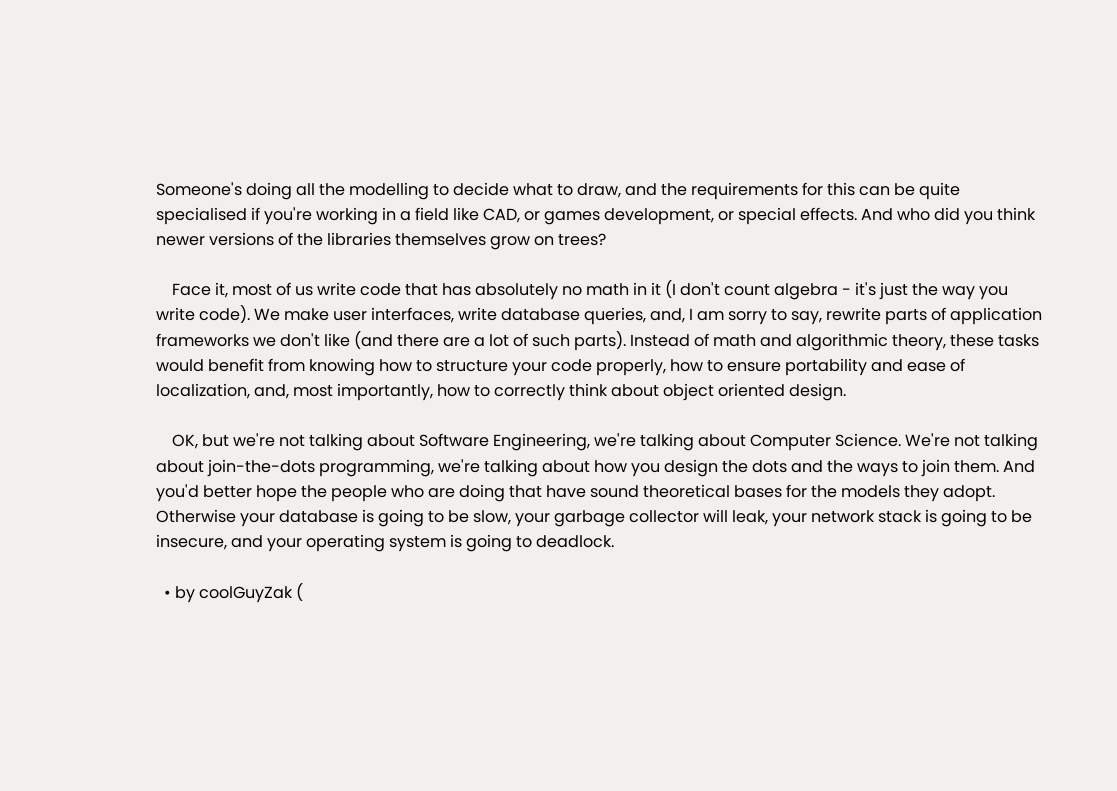Someone's doing all the modelling to decide what to draw, and the requirements for this can be quite specialised if you're working in a field like CAD, or games development, or special effects. And who did you think newer versions of the libraries themselves grow on trees?

    Face it, most of us write code that has absolutely no math in it (I don't count algebra - it's just the way you write code). We make user interfaces, write database queries, and, I am sorry to say, rewrite parts of application frameworks we don't like (and there are a lot of such parts). Instead of math and algorithmic theory, these tasks would benefit from knowing how to structure your code properly, how to ensure portability and ease of localization, and, most importantly, how to correctly think about object oriented design.

    OK, but we're not talking about Software Engineering, we're talking about Computer Science. We're not talking about join-the-dots programming, we're talking about how you design the dots and the ways to join them. And you'd better hope the people who are doing that have sound theoretical bases for the models they adopt. Otherwise your database is going to be slow, your garbage collector will leak, your network stack is going to be insecure, and your operating system is going to deadlock.

  • by coolGuyZak (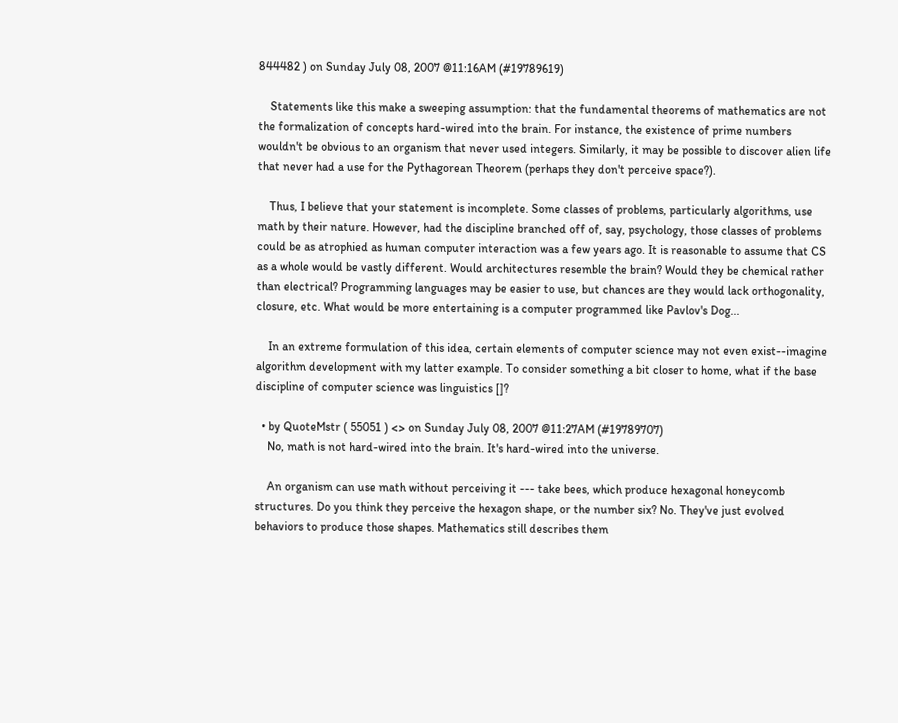844482 ) on Sunday July 08, 2007 @11:16AM (#19789619)

    Statements like this make a sweeping assumption: that the fundamental theorems of mathematics are not the formalization of concepts hard-wired into the brain. For instance, the existence of prime numbers wouldn't be obvious to an organism that never used integers. Similarly, it may be possible to discover alien life that never had a use for the Pythagorean Theorem (perhaps they don't perceive space?).

    Thus, I believe that your statement is incomplete. Some classes of problems, particularly algorithms, use math by their nature. However, had the discipline branched off of, say, psychology, those classes of problems could be as atrophied as human computer interaction was a few years ago. It is reasonable to assume that CS as a whole would be vastly different. Would architectures resemble the brain? Would they be chemical rather than electrical? Programming languages may be easier to use, but chances are they would lack orthogonality, closure, etc. What would be more entertaining is a computer programmed like Pavlov's Dog...

    In an extreme formulation of this idea, certain elements of computer science may not even exist--imagine algorithm development with my latter example. To consider something a bit closer to home, what if the base discipline of computer science was linguistics []?

  • by QuoteMstr ( 55051 ) <> on Sunday July 08, 2007 @11:27AM (#19789707)
    No, math is not hard-wired into the brain. It's hard-wired into the universe.

    An organism can use math without perceiving it --- take bees, which produce hexagonal honeycomb structures. Do you think they perceive the hexagon shape, or the number six? No. They've just evolved behaviors to produce those shapes. Mathematics still describes them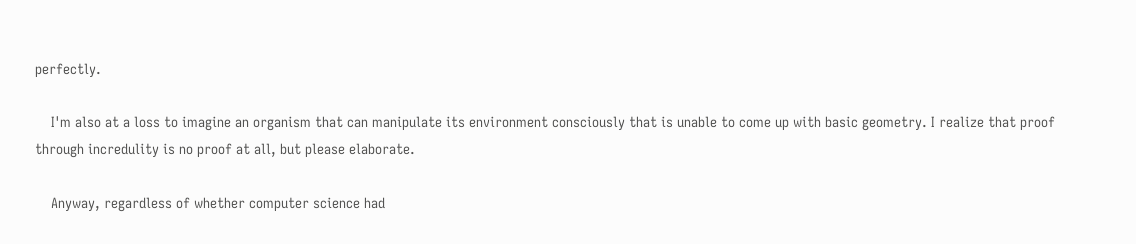perfectly.

    I'm also at a loss to imagine an organism that can manipulate its environment consciously that is unable to come up with basic geometry. I realize that proof through incredulity is no proof at all, but please elaborate.

    Anyway, regardless of whether computer science had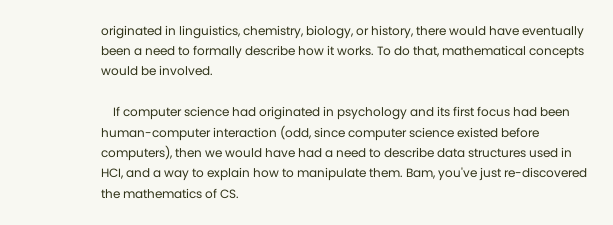originated in linguistics, chemistry, biology, or history, there would have eventually been a need to formally describe how it works. To do that, mathematical concepts would be involved.

    If computer science had originated in psychology and its first focus had been human-computer interaction (odd, since computer science existed before computers), then we would have had a need to describe data structures used in HCI, and a way to explain how to manipulate them. Bam, you've just re-discovered the mathematics of CS.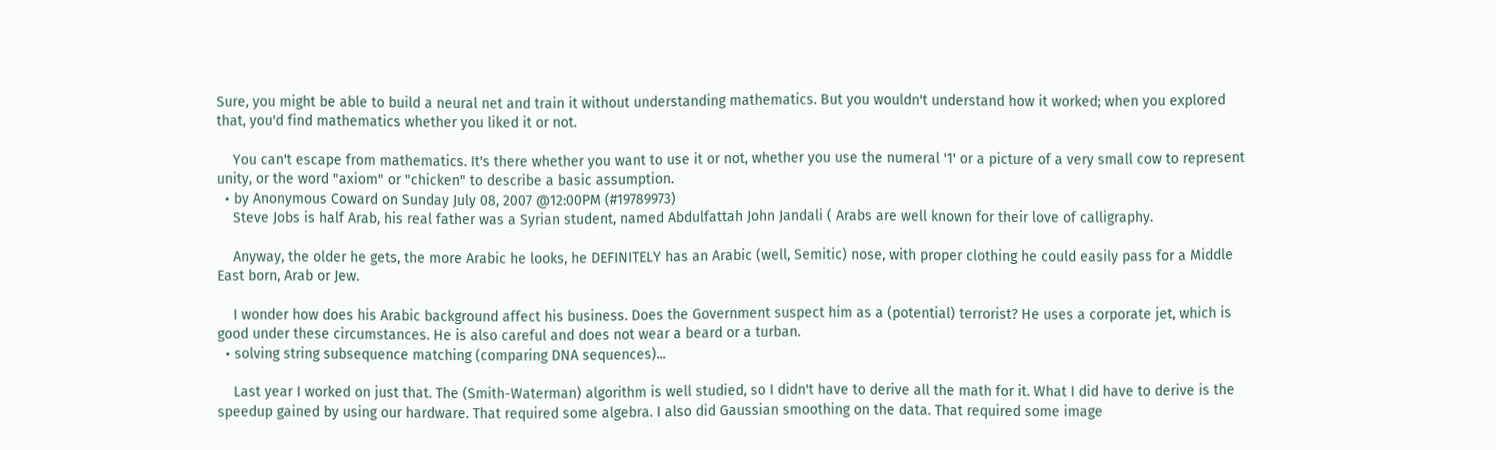Sure, you might be able to build a neural net and train it without understanding mathematics. But you wouldn't understand how it worked; when you explored that, you'd find mathematics whether you liked it or not.

    You can't escape from mathematics. It's there whether you want to use it or not, whether you use the numeral '1' or a picture of a very small cow to represent unity, or the word "axiom" or "chicken" to describe a basic assumption.
  • by Anonymous Coward on Sunday July 08, 2007 @12:00PM (#19789973)
    Steve Jobs is half Arab, his real father was a Syrian student, named Abdulfattah John Jandali ( Arabs are well known for their love of calligraphy.

    Anyway, the older he gets, the more Arabic he looks, he DEFINITELY has an Arabic (well, Semitic) nose, with proper clothing he could easily pass for a Middle East born, Arab or Jew.

    I wonder how does his Arabic background affect his business. Does the Government suspect him as a (potential) terrorist? He uses a corporate jet, which is good under these circumstances. He is also careful and does not wear a beard or a turban.
  • solving string subsequence matching (comparing DNA sequences)...

    Last year I worked on just that. The (Smith-Waterman) algorithm is well studied, so I didn't have to derive all the math for it. What I did have to derive is the speedup gained by using our hardware. That required some algebra. I also did Gaussian smoothing on the data. That required some image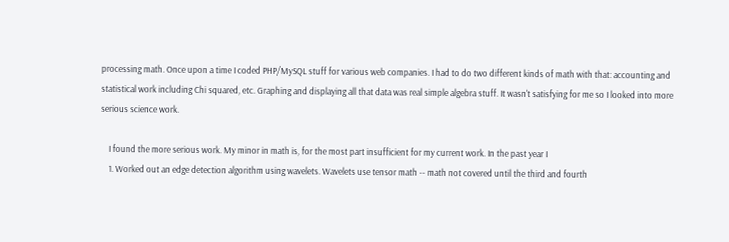processing math. Once upon a time I coded PHP/MySQL stuff for various web companies. I had to do two different kinds of math with that: accounting and statistical work including Chi squared, etc. Graphing and displaying all that data was real simple algebra stuff. It wasn't satisfying for me so I looked into more serious science work.

    I found the more serious work. My minor in math is, for the most part insufficient for my current work. In the past year I
    1. Worked out an edge detection algorithm using wavelets. Wavelets use tensor math -- math not covered until the third and fourth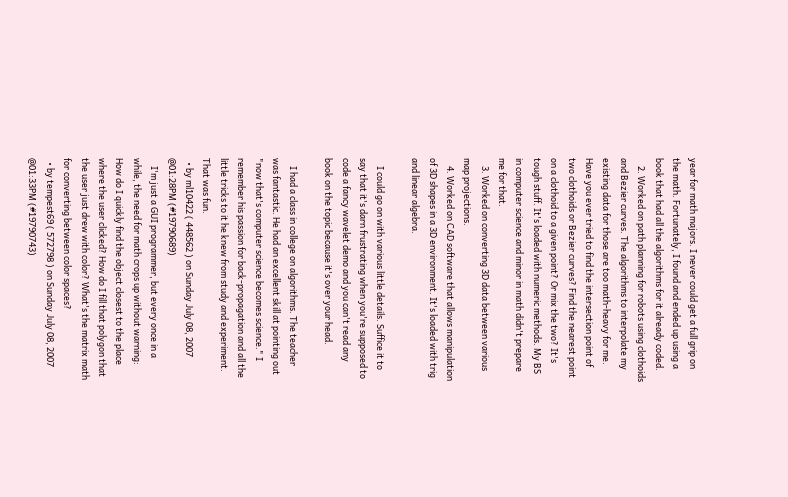year for math majors. I never could get a full grip on the math. Fortunately, I found and ended up using a book that had all the algorithms for it already coded.
    2. Worked on path planning for robots using clothoids and Bezier curves. The algorithms to interpolate my existing data for those are too math-heavy for me. Have you ever tried to find the intersection point of two clothoids or Bezier curves? Find the nearest point on a clothoid to a given point? Or mix the two? It's tough stuff. It's loaded with numeric methods. My BS in computer science and minor in math didn't prepare me for that.
    3. Worked on converting 3D data between various map projections.
    4. Worked on CAD software that allows manipulation of 3D shapes in a 3D environment. It's loaded with trig and linear algebra.

    I could go on with various little details. Suffice it to say that it's darn frustrating when you're supposed to code a fancy wavelet demo and you can't read any book on the topic because it's over your head.

    I had a class in college on algorithms. The teacher was fantastic. He had an excellent skill at pointing out "now that's computer science becomes science." I remember his passion for back-propagation and all the little tricks to it he knew from study and experiment. That was fun.
  • by ml10422 ( 448562 ) on Sunday July 08, 2007 @01:28PM (#19790689)
    I'm just a GUI programmer, but every once in a while, the need for math crops up without warning: How do I quickly find the object closest to the place where the user clicked? How do I fill that polygon that the user just drew with color? What's the matrix math for converting between color spaces?
  • by tempest69 ( 572798 ) on Sunday July 08, 2007 @01:33PM (#19790743)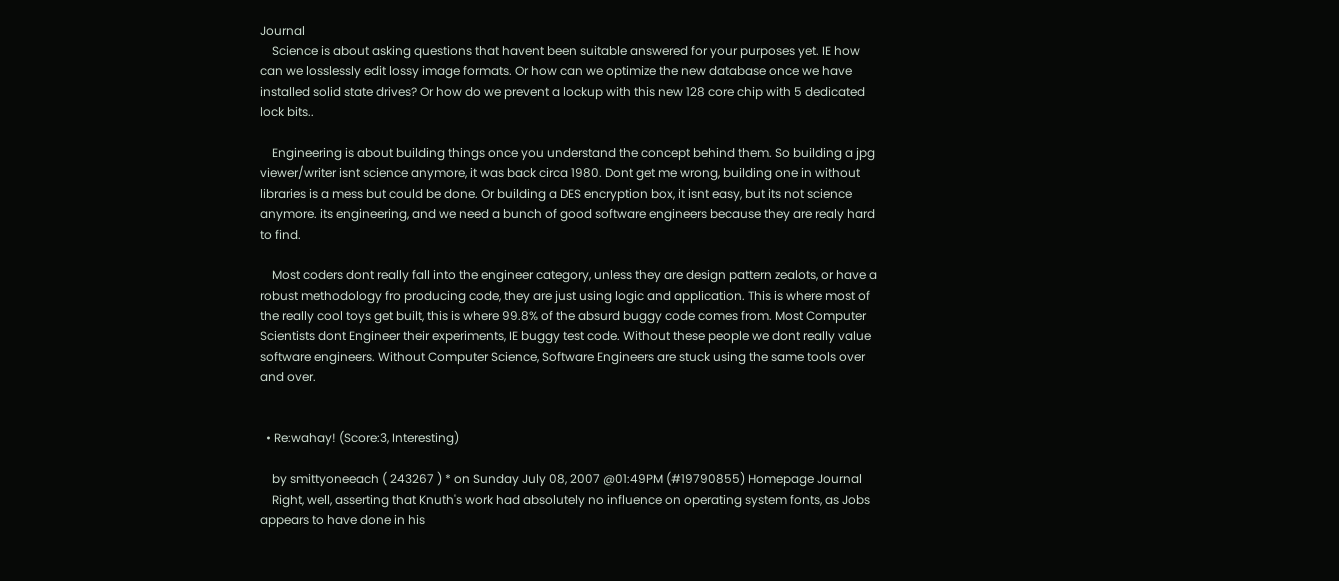Journal
    Science is about asking questions that havent been suitable answered for your purposes yet. IE how can we losslessly edit lossy image formats. Or how can we optimize the new database once we have installed solid state drives? Or how do we prevent a lockup with this new 128 core chip with 5 dedicated lock bits..

    Engineering is about building things once you understand the concept behind them. So building a jpg viewer/writer isnt science anymore, it was back circa 1980. Dont get me wrong, building one in without libraries is a mess but could be done. Or building a DES encryption box, it isnt easy, but its not science anymore. its engineering, and we need a bunch of good software engineers because they are realy hard to find.

    Most coders dont really fall into the engineer category, unless they are design pattern zealots, or have a robust methodology fro producing code, they are just using logic and application. This is where most of the really cool toys get built, this is where 99.8% of the absurd buggy code comes from. Most Computer Scientists dont Engineer their experiments, IE buggy test code. Without these people we dont really value software engineers. Without Computer Science, Software Engineers are stuck using the same tools over and over.


  • Re:wahay! (Score:3, Interesting)

    by smittyoneeach ( 243267 ) * on Sunday July 08, 2007 @01:49PM (#19790855) Homepage Journal
    Right, well, asserting that Knuth's work had absolutely no influence on operating system fonts, as Jobs appears to have done in his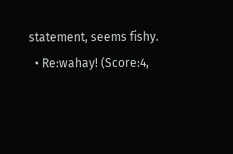statement, seems fishy.
  • Re:wahay! (Score:4,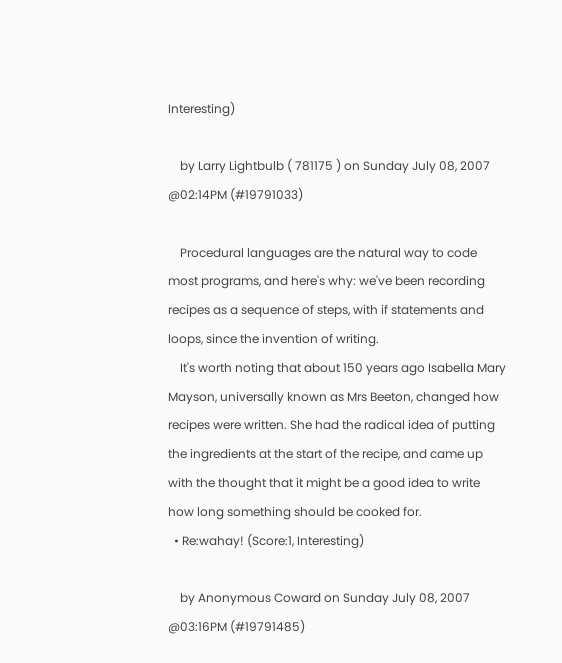Interesting)

    by Larry Lightbulb ( 781175 ) on Sunday July 08, 2007 @02:14PM (#19791033)

    Procedural languages are the natural way to code most programs, and here's why: we've been recording recipes as a sequence of steps, with if statements and loops, since the invention of writing.
    It's worth noting that about 150 years ago Isabella Mary Mayson, universally known as Mrs Beeton, changed how recipes were written. She had the radical idea of putting the ingredients at the start of the recipe, and came up with the thought that it might be a good idea to write how long something should be cooked for.
  • Re:wahay! (Score:1, Interesting)

    by Anonymous Coward on Sunday July 08, 2007 @03:16PM (#19791485)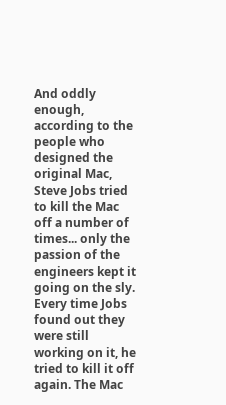And oddly enough, according to the people who designed the original Mac, Steve Jobs tried to kill the Mac off a number of times... only the passion of the engineers kept it going on the sly. Every time Jobs found out they were still working on it, he tried to kill it off again. The Mac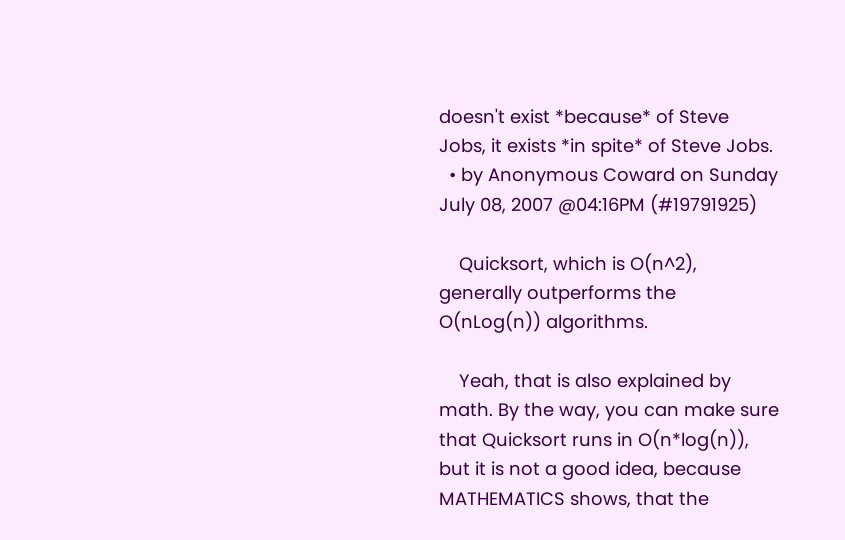doesn't exist *because* of Steve Jobs, it exists *in spite* of Steve Jobs.
  • by Anonymous Coward on Sunday July 08, 2007 @04:16PM (#19791925)

    Quicksort, which is O(n^2), generally outperforms the O(nLog(n)) algorithms.

    Yeah, that is also explained by math. By the way, you can make sure that Quicksort runs in O(n*log(n)), but it is not a good idea, because MATHEMATICS shows, that the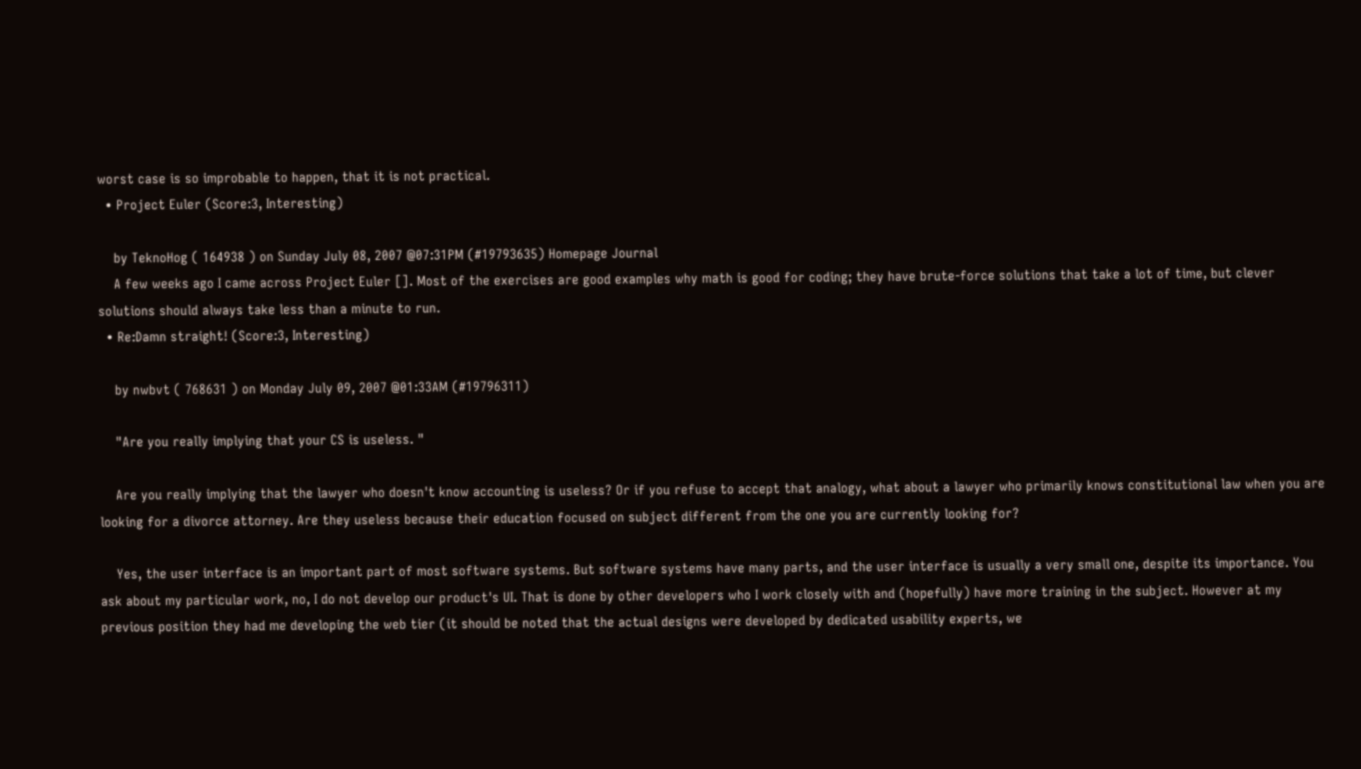worst case is so improbable to happen, that it is not practical.
  • Project Euler (Score:3, Interesting)

    by TeknoHog ( 164938 ) on Sunday July 08, 2007 @07:31PM (#19793635) Homepage Journal
    A few weeks ago I came across Project Euler []. Most of the exercises are good examples why math is good for coding; they have brute-force solutions that take a lot of time, but clever solutions should always take less than a minute to run.
  • Re:Damn straight! (Score:3, Interesting)

    by nwbvt ( 768631 ) on Monday July 09, 2007 @01:33AM (#19796311)

    "Are you really implying that your CS is useless. "

    Are you really implying that the lawyer who doesn't know accounting is useless? Or if you refuse to accept that analogy, what about a lawyer who primarily knows constitutional law when you are looking for a divorce attorney. Are they useless because their education focused on subject different from the one you are currently looking for?

    Yes, the user interface is an important part of most software systems. But software systems have many parts, and the user interface is usually a very small one, despite its importance. You ask about my particular work, no, I do not develop our product's UI. That is done by other developers who I work closely with and (hopefully) have more training in the subject. However at my previous position they had me developing the web tier (it should be noted that the actual designs were developed by dedicated usability experts, we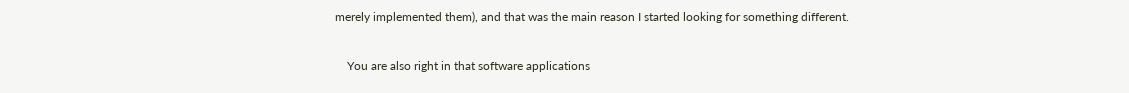merely implemented them), and that was the main reason I started looking for something different.

    You are also right in that software applications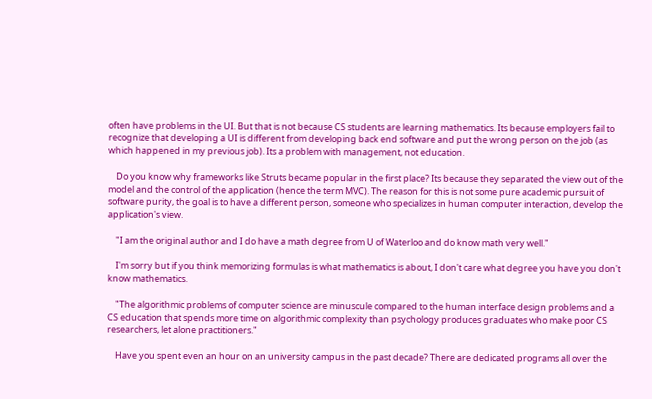often have problems in the UI. But that is not because CS students are learning mathematics. Its because employers fail to recognize that developing a UI is different from developing back end software and put the wrong person on the job (as which happened in my previous job). Its a problem with management, not education.

    Do you know why frameworks like Struts became popular in the first place? Its because they separated the view out of the model and the control of the application (hence the term MVC). The reason for this is not some pure academic pursuit of software purity, the goal is to have a different person, someone who specializes in human computer interaction, develop the application's view.

    "I am the original author and I do have a math degree from U of Waterloo and do know math very well."

    I'm sorry but if you think memorizing formulas is what mathematics is about, I don't care what degree you have you don't know mathematics.

    "The algorithmic problems of computer science are minuscule compared to the human interface design problems and a CS education that spends more time on algorithmic complexity than psychology produces graduates who make poor CS researchers, let alone practitioners."

    Have you spent even an hour on an university campus in the past decade? There are dedicated programs all over the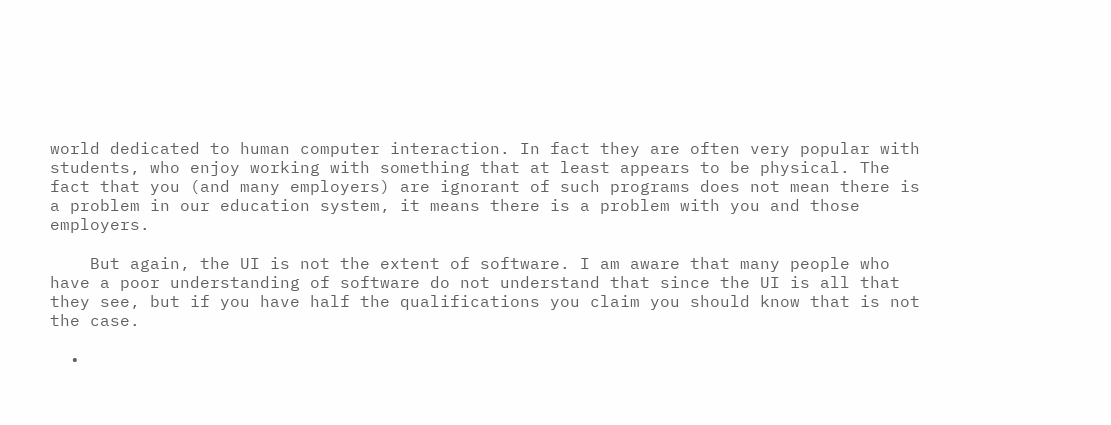world dedicated to human computer interaction. In fact they are often very popular with students, who enjoy working with something that at least appears to be physical. The fact that you (and many employers) are ignorant of such programs does not mean there is a problem in our education system, it means there is a problem with you and those employers.

    But again, the UI is not the extent of software. I am aware that many people who have a poor understanding of software do not understand that since the UI is all that they see, but if you have half the qualifications you claim you should know that is not the case.

  •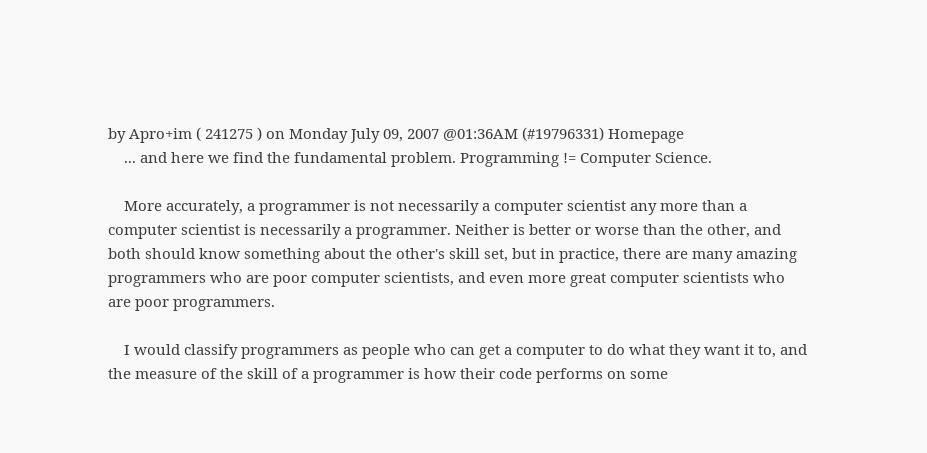by Apro+im ( 241275 ) on Monday July 09, 2007 @01:36AM (#19796331) Homepage
    ... and here we find the fundamental problem. Programming != Computer Science.

    More accurately, a programmer is not necessarily a computer scientist any more than a computer scientist is necessarily a programmer. Neither is better or worse than the other, and both should know something about the other's skill set, but in practice, there are many amazing programmers who are poor computer scientists, and even more great computer scientists who are poor programmers.

    I would classify programmers as people who can get a computer to do what they want it to, and the measure of the skill of a programmer is how their code performs on some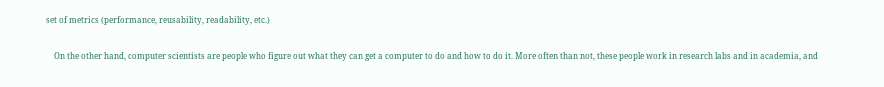set of metrics (performance, reusability, readability, etc.)

    On the other hand, computer scientists are people who figure out what they can get a computer to do and how to do it. More often than not, these people work in research labs and in academia, and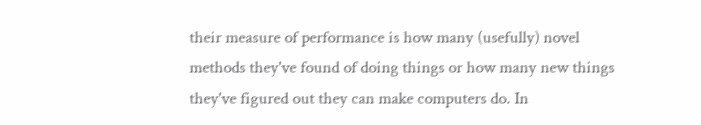their measure of performance is how many (usefully) novel methods they've found of doing things or how many new things they've figured out they can make computers do. In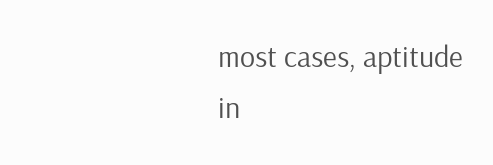most cases, aptitude in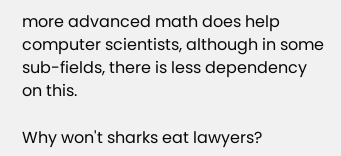more advanced math does help computer scientists, although in some sub-fields, there is less dependency on this.

Why won't sharks eat lawyers?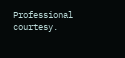Professional courtesy.